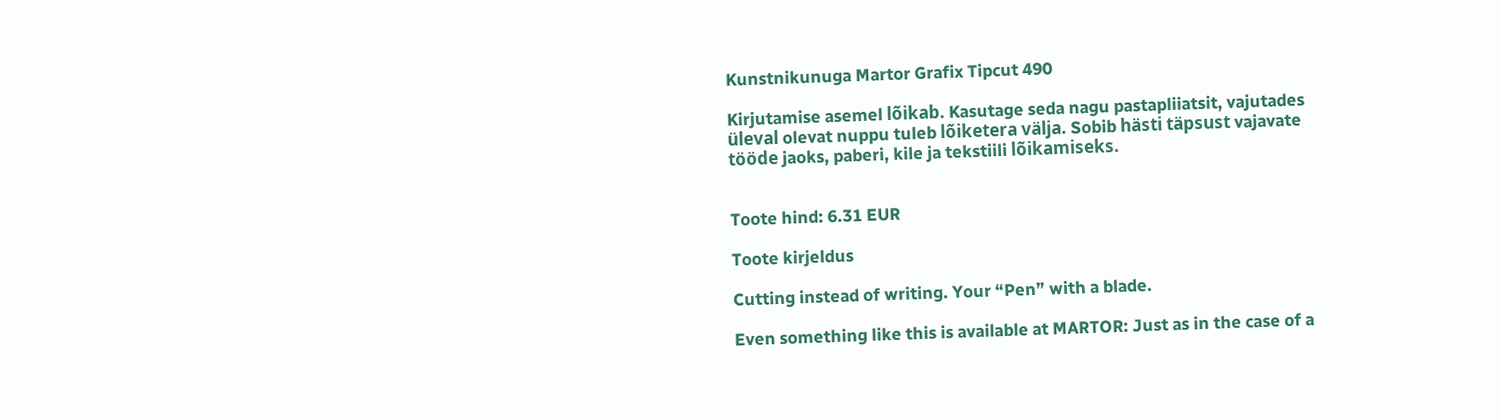Kunstnikunuga Martor Grafix Tipcut 490

Kirjutamise asemel lõikab. Kasutage seda nagu pastapliiatsit, vajutades üleval olevat nuppu tuleb lõiketera välja. Sobib hästi täpsust vajavate tööde jaoks, paberi, kile ja tekstiili lõikamiseks.


Toote hind: 6.31 EUR

Toote kirjeldus

Cutting instead of writing. Your “Pen” with a blade.

Even something like this is available at MARTOR: Just as in the case of a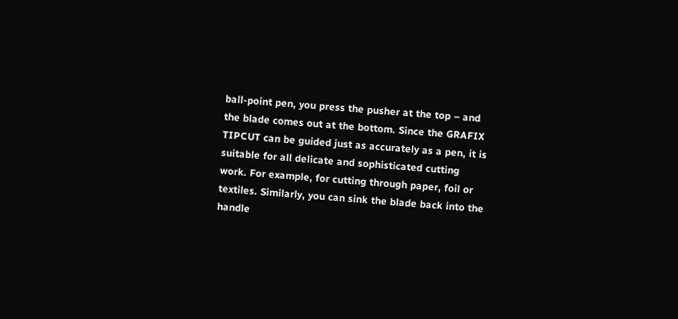ball-point pen, you press the pusher at the top – and the blade comes out at the bottom. Since the GRAFIX TIPCUT can be guided just as accurately as a pen, it is suitable for all delicate and sophisticated cutting work. For example, for cutting through paper, foil or textiles. Similarly, you can sink the blade back into the handle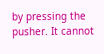by pressing the pusher. It cannot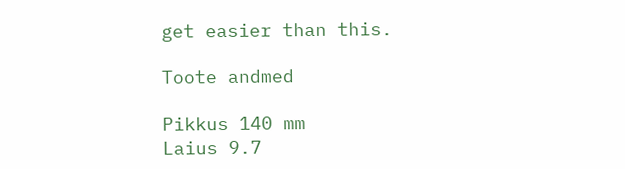get easier than this.

Toote andmed

Pikkus 140 mm
Laius 9.7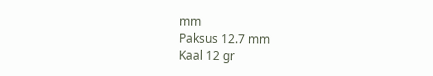mm
Paksus 12.7 mm
Kaal 12 gr